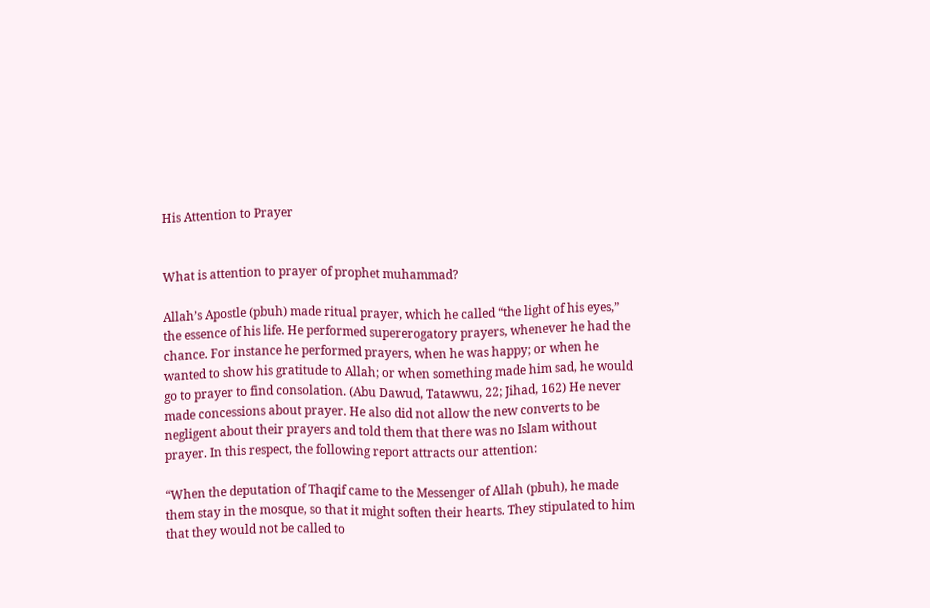His Attention to Prayer


What is attention to prayer of prophet muhammad?

Allah’s Apostle (pbuh) made ritual prayer, which he called “the light of his eyes,” the essence of his life. He performed supererogatory prayers, whenever he had the chance. For instance he performed prayers, when he was happy; or when he wanted to show his gratitude to Allah; or when something made him sad, he would go to prayer to find consolation. (Abu Dawud, Tatawwu, 22; Jihad, 162) He never made concessions about prayer. He also did not allow the new converts to be negligent about their prayers and told them that there was no Islam without prayer. In this respect, the following report attracts our attention:

“When the deputation of Thaqif came to the Messenger of Allah (pbuh), he made them stay in the mosque, so that it might soften their hearts. They stipulated to him that they would not be called to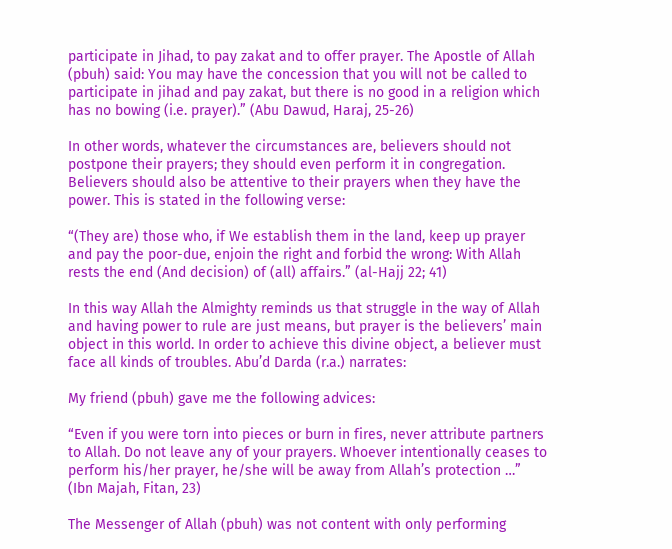participate in Jihad, to pay zakat and to offer prayer. The Apostle of Allah (pbuh) said: You may have the concession that you will not be called to participate in jihad and pay zakat, but there is no good in a religion which has no bowing (i.e. prayer).” (Abu Dawud, Haraj, 25-26)

In other words, whatever the circumstances are, believers should not postpone their prayers; they should even perform it in congregation. Believers should also be attentive to their prayers when they have the power. This is stated in the following verse:

“(They are) those who, if We establish them in the land, keep up prayer and pay the poor-due, enjoin the right and forbid the wrong: With Allah rests the end (And decision) of (all) affairs.” (al-Hajj 22; 41)

In this way Allah the Almighty reminds us that struggle in the way of Allah and having power to rule are just means, but prayer is the believers’ main object in this world. In order to achieve this divine object, a believer must face all kinds of troubles. Abu’d Darda (r.a.) narrates:

My friend (pbuh) gave me the following advices:

“Even if you were torn into pieces or burn in fires, never attribute partners to Allah. Do not leave any of your prayers. Whoever intentionally ceases to perform his/her prayer, he/she will be away from Allah’s protection …” (Ibn Majah, Fitan, 23)

The Messenger of Allah (pbuh) was not content with only performing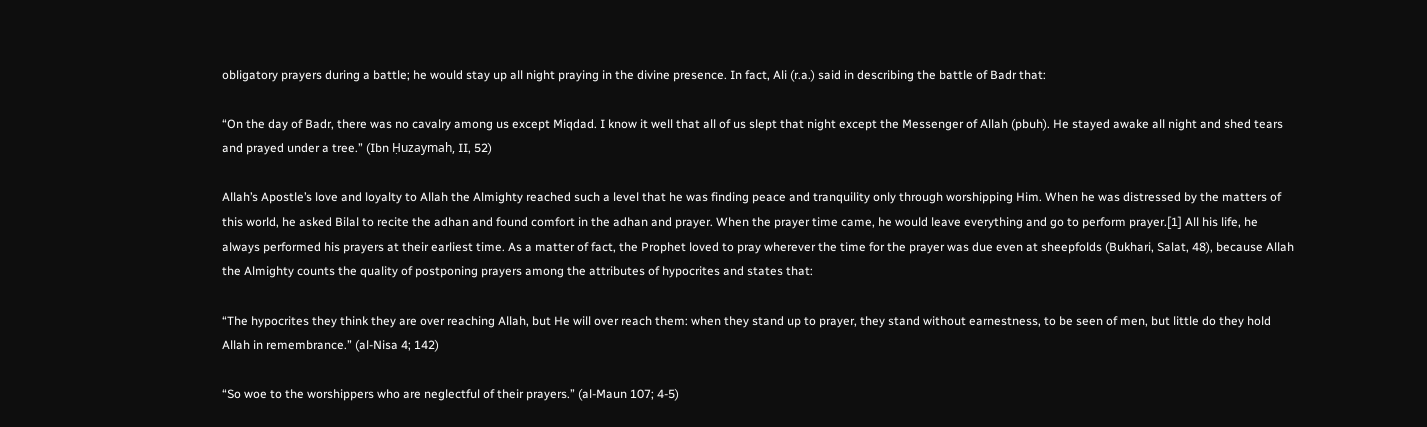obligatory prayers during a battle; he would stay up all night praying in the divine presence. In fact, Ali (r.a.) said in describing the battle of Badr that:

“On the day of Badr, there was no cavalry among us except Miqdad. I know it well that all of us slept that night except the Messenger of Allah (pbuh). He stayed awake all night and shed tears and prayed under a tree.” (Ibn Ḥuzaymah, II, 52)

Allah’s Apostle’s love and loyalty to Allah the Almighty reached such a level that he was finding peace and tranquility only through worshipping Him. When he was distressed by the matters of this world, he asked Bilal to recite the adhan and found comfort in the adhan and prayer. When the prayer time came, he would leave everything and go to perform prayer.[1] All his life, he always performed his prayers at their earliest time. As a matter of fact, the Prophet loved to pray wherever the time for the prayer was due even at sheepfolds (Bukhari, Salat, 48), because Allah the Almighty counts the quality of postponing prayers among the attributes of hypocrites and states that:

“The hypocrites they think they are over reaching Allah, but He will over reach them: when they stand up to prayer, they stand without earnestness, to be seen of men, but little do they hold Allah in remembrance.” (al-Nisa 4; 142)

“So woe to the worshippers who are neglectful of their prayers.” (al-Maun 107; 4-5)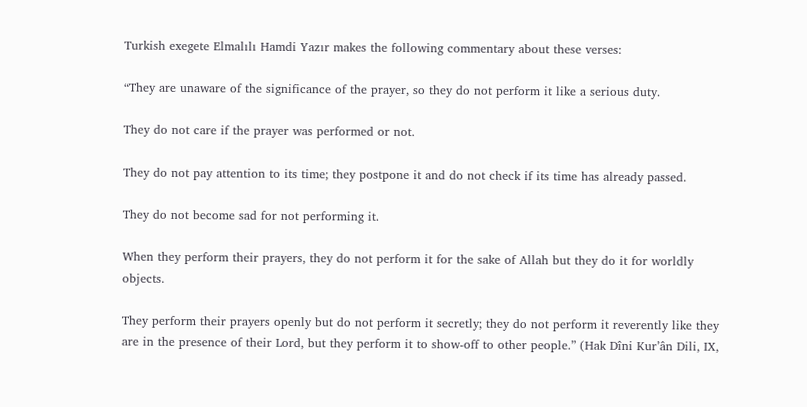Turkish exegete Elmalılı Hamdi Yazır makes the following commentary about these verses:

“They are unaware of the significance of the prayer, so they do not perform it like a serious duty.

They do not care if the prayer was performed or not.

They do not pay attention to its time; they postpone it and do not check if its time has already passed.

They do not become sad for not performing it.

When they perform their prayers, they do not perform it for the sake of Allah but they do it for worldly objects.

They perform their prayers openly but do not perform it secretly; they do not perform it reverently like they are in the presence of their Lord, but they perform it to show-off to other people.” (Hak Dîni Kur’ân Dili, IX,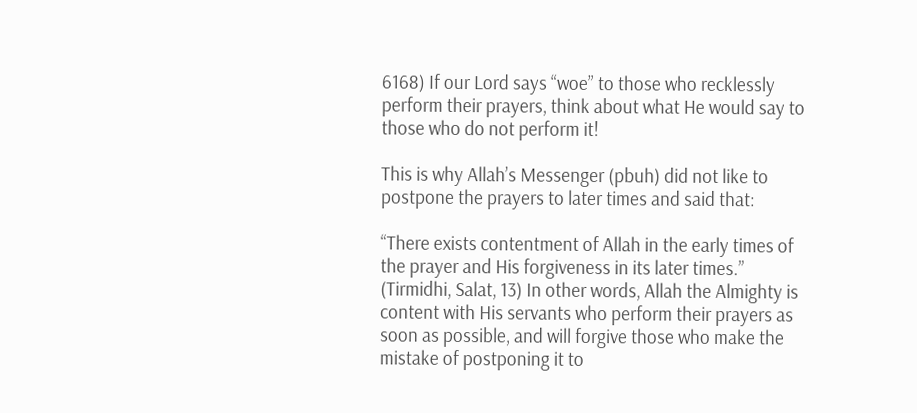6168) If our Lord says “woe” to those who recklessly perform their prayers, think about what He would say to those who do not perform it!

This is why Allah’s Messenger (pbuh) did not like to postpone the prayers to later times and said that:

“There exists contentment of Allah in the early times of the prayer and His forgiveness in its later times.” (Tirmidhi, Salat, 13) In other words, Allah the Almighty is content with His servants who perform their prayers as soon as possible, and will forgive those who make the mistake of postponing it to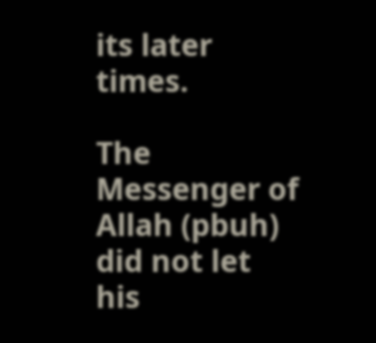its later times.

The Messenger of Allah (pbuh) did not let his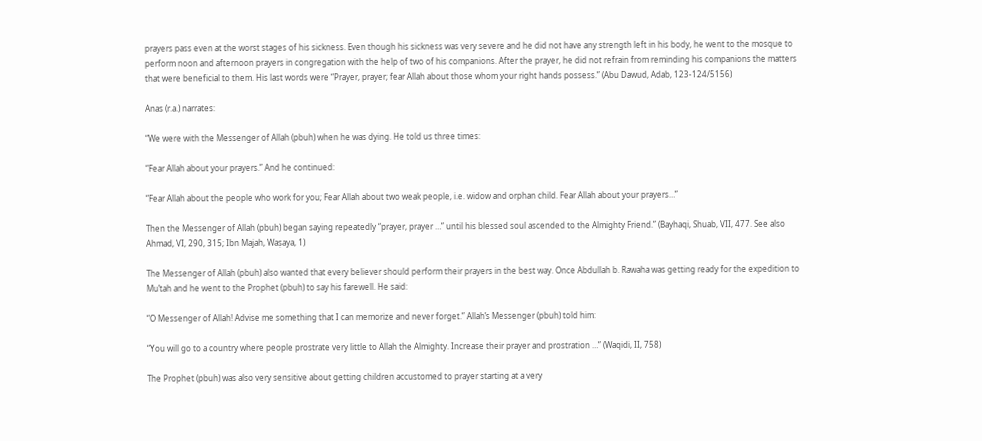prayers pass even at the worst stages of his sickness. Even though his sickness was very severe and he did not have any strength left in his body, he went to the mosque to perform noon and afternoon prayers in congregation with the help of two of his companions. After the prayer, he did not refrain from reminding his companions the matters that were beneficial to them. His last words were “Prayer, prayer; fear Allah about those whom your right hands possess.” (Abu Dawud, Adab, 123-124/5156)

Anas (r.a.) narrates:

“We were with the Messenger of Allah (pbuh) when he was dying. He told us three times:

“Fear Allah about your prayers.” And he continued:

“Fear Allah about the people who work for you; Fear Allah about two weak people, i.e. widow and orphan child. Fear Allah about your prayers…”

Then the Messenger of Allah (pbuh) began saying repeatedly “prayer, prayer …” until his blessed soul ascended to the Almighty Friend.” (Bayhaqi, Shuab, VII, 477. See also Ahmad, VI, 290, 315; Ibn Majah, Waṣaya, 1)

The Messenger of Allah (pbuh) also wanted that every believer should perform their prayers in the best way. Once Abdullah b. Rawaha was getting ready for the expedition to Mu’tah and he went to the Prophet (pbuh) to say his farewell. He said:

“O Messenger of Allah! Advise me something that I can memorize and never forget.” Allah’s Messenger (pbuh) told him:

“You will go to a country where people prostrate very little to Allah the Almighty. Increase their prayer and prostration …” (Waqidi, II, 758)

The Prophet (pbuh) was also very sensitive about getting children accustomed to prayer starting at a very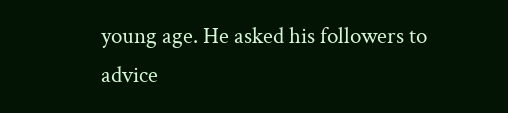young age. He asked his followers to advice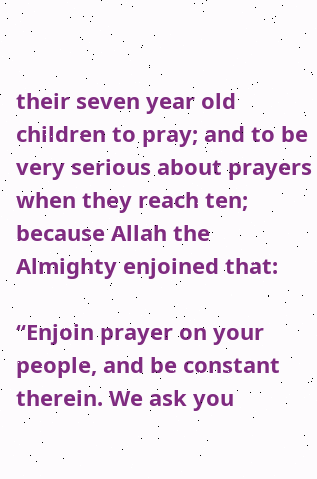their seven year old children to pray; and to be very serious about prayers when they reach ten; because Allah the Almighty enjoined that:

“Enjoin prayer on your people, and be constant therein. We ask you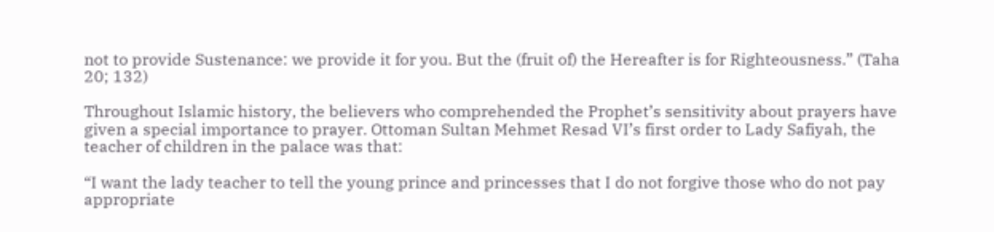not to provide Sustenance: we provide it for you. But the (fruit of) the Hereafter is for Righteousness.” (Taha 20; 132)

Throughout Islamic history, the believers who comprehended the Prophet’s sensitivity about prayers have given a special importance to prayer. Ottoman Sultan Mehmet Resad VI’s first order to Lady Safiyah, the teacher of children in the palace was that:

“I want the lady teacher to tell the young prince and princesses that I do not forgive those who do not pay appropriate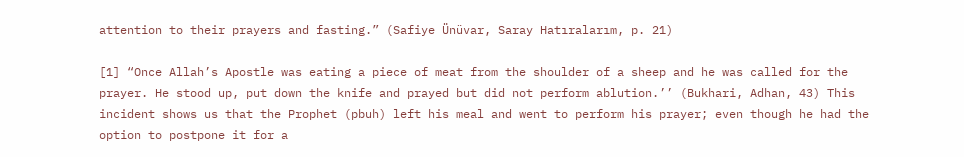attention to their prayers and fasting.” (Safiye Ünüvar, Saray Hatıralarım, p. 21)

[1] “Once Allah’s Apostle was eating a piece of meat from the shoulder of a sheep and he was called for the prayer. He stood up, put down the knife and prayed but did not perform ablution.’’ (Bukhari, Adhan, 43) This incident shows us that the Prophet (pbuh) left his meal and went to perform his prayer; even though he had the option to postpone it for a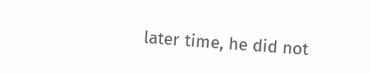later time, he did not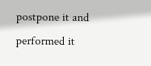postpone it and performed it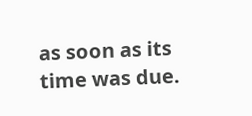as soon as its time was due.